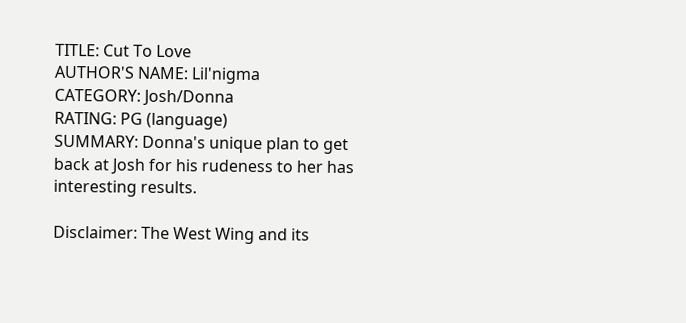TITLE: Cut To Love
AUTHOR'S NAME: Lil'nigma
CATEGORY: Josh/Donna
RATING: PG (language)
SUMMARY: Donna's unique plan to get back at Josh for his rudeness to her has interesting results.

Disclaimer: The West Wing and its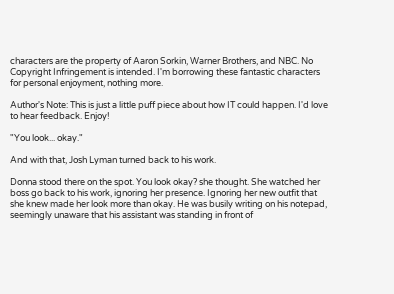characters are the property of Aaron Sorkin, Warner Brothers, and NBC. No Copyright Infringement is intended. I'm borrowing these fantastic characters for personal enjoyment, nothing more.

Author's Note: This is just a little puff piece about how IT could happen. I'd love to hear feedback. Enjoy!

"You look... okay."

And with that, Josh Lyman turned back to his work.

Donna stood there on the spot. You look okay? she thought. She watched her boss go back to his work, ignoring her presence. Ignoring her new outfit that she knew made her look more than okay. He was busily writing on his notepad, seemingly unaware that his assistant was standing in front of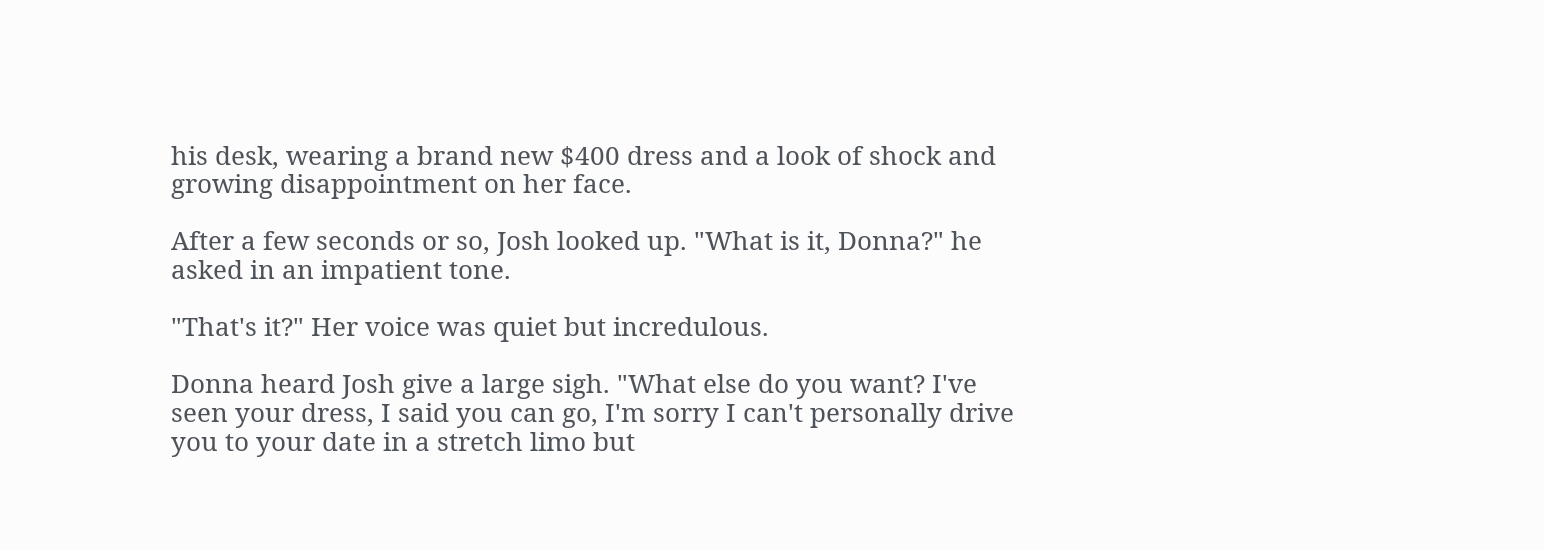his desk, wearing a brand new $400 dress and a look of shock and growing disappointment on her face.

After a few seconds or so, Josh looked up. "What is it, Donna?" he asked in an impatient tone.

"That's it?" Her voice was quiet but incredulous.

Donna heard Josh give a large sigh. "What else do you want? I've seen your dress, I said you can go, I'm sorry I can't personally drive you to your date in a stretch limo but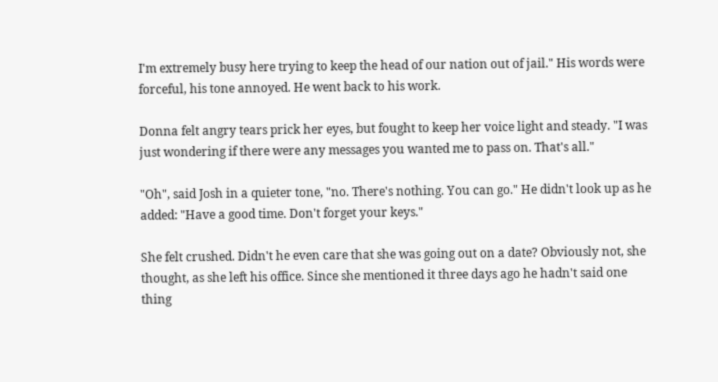I'm extremely busy here trying to keep the head of our nation out of jail." His words were forceful, his tone annoyed. He went back to his work.

Donna felt angry tears prick her eyes, but fought to keep her voice light and steady. "I was just wondering if there were any messages you wanted me to pass on. That's all."

"Oh", said Josh in a quieter tone, "no. There's nothing. You can go." He didn't look up as he added: "Have a good time. Don't forget your keys."

She felt crushed. Didn't he even care that she was going out on a date? Obviously not, she thought, as she left his office. Since she mentioned it three days ago he hadn't said one thing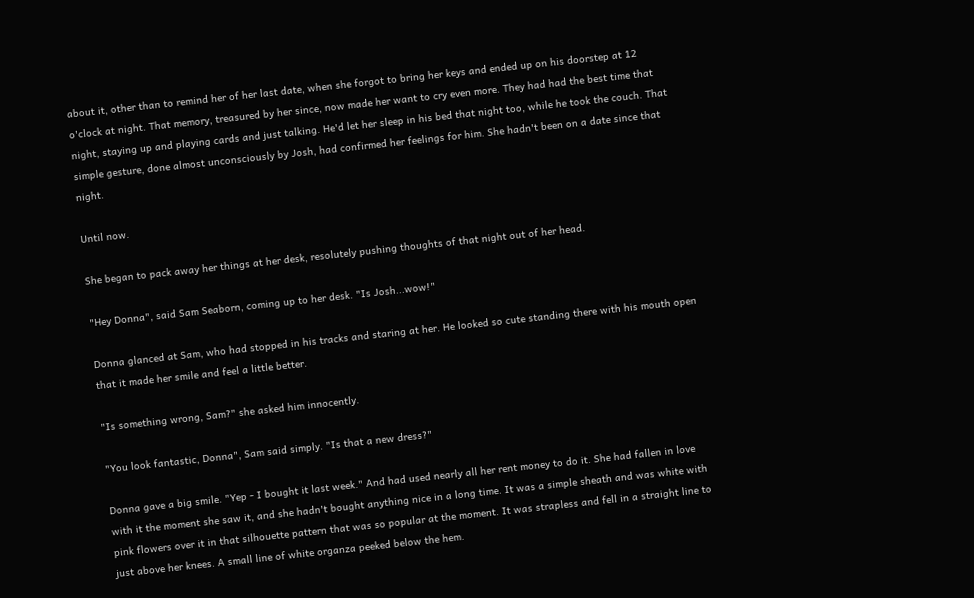about it, other than to remind her of her last date, when she forgot to bring her keys and ended up on his doorstep at 12 o'clock at night. That memory, treasured by her since, now made her want to cry even more. They had had the best time that night, staying up and playing cards and just talking. He'd let her sleep in his bed that night too, while he took the couch. That simple gesture, done almost unconsciously by Josh, had confirmed her feelings for him. She hadn't been on a date since that night.

Until now.

She began to pack away her things at her desk, resolutely pushing thoughts of that night out of her head.

"Hey Donna", said Sam Seaborn, coming up to her desk. "Is Josh...wow!"

Donna glanced at Sam, who had stopped in his tracks and staring at her. He looked so cute standing there with his mouth open that it made her smile and feel a little better.

"Is something wrong, Sam?" she asked him innocently.

"You look fantastic, Donna", Sam said simply. "Is that a new dress?"

Donna gave a big smile. "Yep - I bought it last week." And had used nearly all her rent money to do it. She had fallen in love with it the moment she saw it, and she hadn't bought anything nice in a long time. It was a simple sheath and was white with pink flowers over it in that silhouette pattern that was so popular at the moment. It was strapless and fell in a straight line to just above her knees. A small line of white organza peeked below the hem.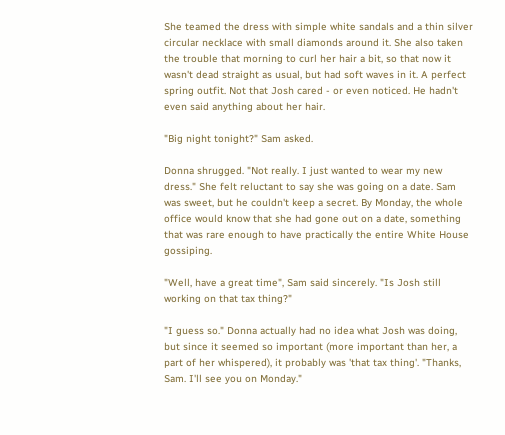She teamed the dress with simple white sandals and a thin silver circular necklace with small diamonds around it. She also taken the trouble that morning to curl her hair a bit, so that now it wasn't dead straight as usual, but had soft waves in it. A perfect spring outfit. Not that Josh cared - or even noticed. He hadn't even said anything about her hair.

"Big night tonight?" Sam asked.

Donna shrugged. "Not really. I just wanted to wear my new dress." She felt reluctant to say she was going on a date. Sam was sweet, but he couldn't keep a secret. By Monday, the whole office would know that she had gone out on a date, something that was rare enough to have practically the entire White House gossiping.

"Well, have a great time", Sam said sincerely. "Is Josh still working on that tax thing?"

"I guess so." Donna actually had no idea what Josh was doing, but since it seemed so important (more important than her, a part of her whispered), it probably was 'that tax thing'. "Thanks, Sam. I'll see you on Monday."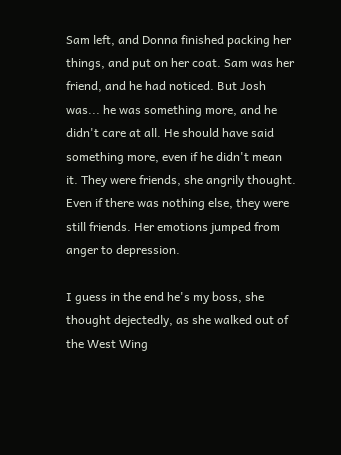Sam left, and Donna finished packing her things, and put on her coat. Sam was her friend, and he had noticed. But Josh was... he was something more, and he didn't care at all. He should have said something more, even if he didn't mean it. They were friends, she angrily thought. Even if there was nothing else, they were still friends. Her emotions jumped from anger to depression.

I guess in the end he's my boss, she thought dejectedly, as she walked out of the West Wing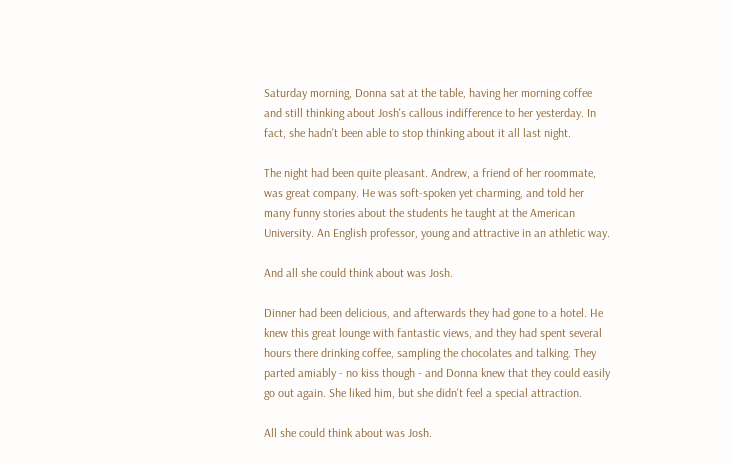Saturday morning, Donna sat at the table, having her morning coffee and still thinking about Josh's callous indifference to her yesterday. In fact, she hadn't been able to stop thinking about it all last night.

The night had been quite pleasant. Andrew, a friend of her roommate, was great company. He was soft-spoken yet charming, and told her many funny stories about the students he taught at the American University. An English professor, young and attractive in an athletic way.

And all she could think about was Josh.

Dinner had been delicious, and afterwards they had gone to a hotel. He knew this great lounge with fantastic views, and they had spent several hours there drinking coffee, sampling the chocolates and talking. They parted amiably - no kiss though - and Donna knew that they could easily go out again. She liked him, but she didn't feel a special attraction.

All she could think about was Josh.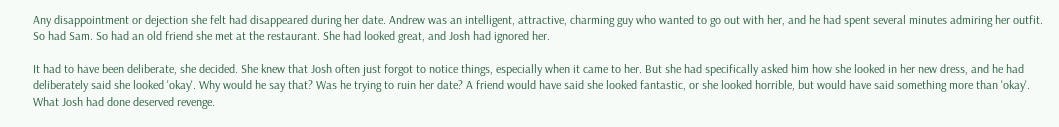Any disappointment or dejection she felt had disappeared during her date. Andrew was an intelligent, attractive, charming guy who wanted to go out with her, and he had spent several minutes admiring her outfit. So had Sam. So had an old friend she met at the restaurant. She had looked great, and Josh had ignored her.

It had to have been deliberate, she decided. She knew that Josh often just forgot to notice things, especially when it came to her. But she had specifically asked him how she looked in her new dress, and he had deliberately said she looked 'okay'. Why would he say that? Was he trying to ruin her date? A friend would have said she looked fantastic, or she looked horrible, but would have said something more than 'okay'. What Josh had done deserved revenge.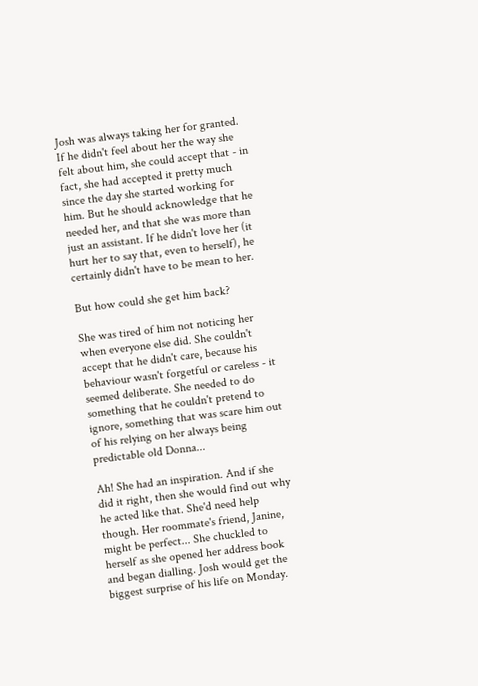Josh was always taking her for granted. If he didn't feel about her the way she felt about him, she could accept that - in fact, she had accepted it pretty much since the day she started working for him. But he should acknowledge that he needed her, and that she was more than just an assistant. If he didn't love her (it hurt her to say that, even to herself), he certainly didn't have to be mean to her.

But how could she get him back?

She was tired of him not noticing her when everyone else did. She couldn't accept that he didn't care, because his behaviour wasn't forgetful or careless - it seemed deliberate. She needed to do something that he couldn't pretend to ignore, something that was scare him out of his relying on her always being predictable old Donna...

Ah! She had an inspiration. And if she did it right, then she would find out why he acted like that. She'd need help though. Her roommate's friend, Janine, might be perfect... She chuckled to herself as she opened her address book and began dialling. Josh would get the biggest surprise of his life on Monday.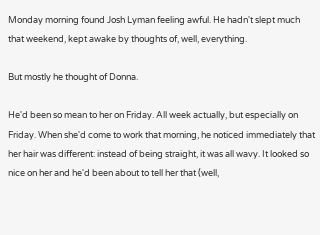Monday morning found Josh Lyman feeling awful. He hadn't slept much that weekend, kept awake by thoughts of, well, everything.

But mostly he thought of Donna.

He'd been so mean to her on Friday. All week actually, but especially on Friday. When she'd come to work that morning, he noticed immediately that her hair was different: instead of being straight, it was all wavy. It looked so nice on her and he'd been about to tell her that (well,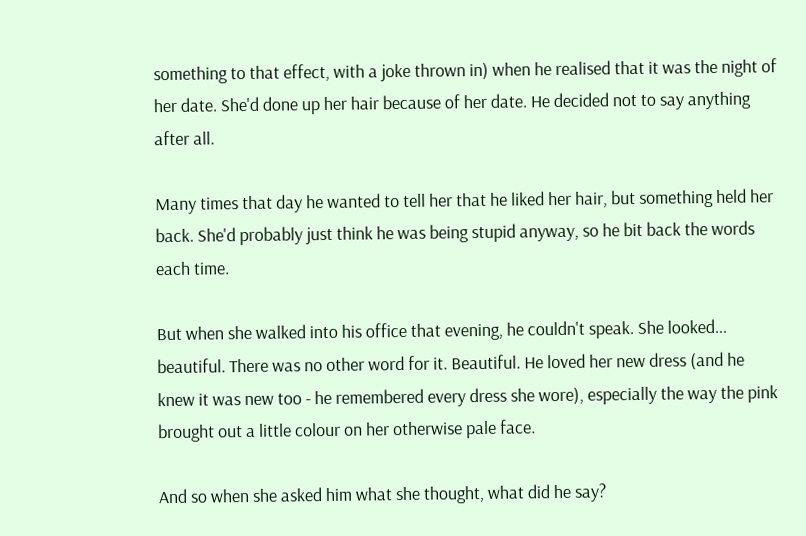something to that effect, with a joke thrown in) when he realised that it was the night of her date. She'd done up her hair because of her date. He decided not to say anything after all.

Many times that day he wanted to tell her that he liked her hair, but something held her back. She'd probably just think he was being stupid anyway, so he bit back the words each time.

But when she walked into his office that evening, he couldn't speak. She looked... beautiful. There was no other word for it. Beautiful. He loved her new dress (and he knew it was new too - he remembered every dress she wore), especially the way the pink brought out a little colour on her otherwise pale face.

And so when she asked him what she thought, what did he say?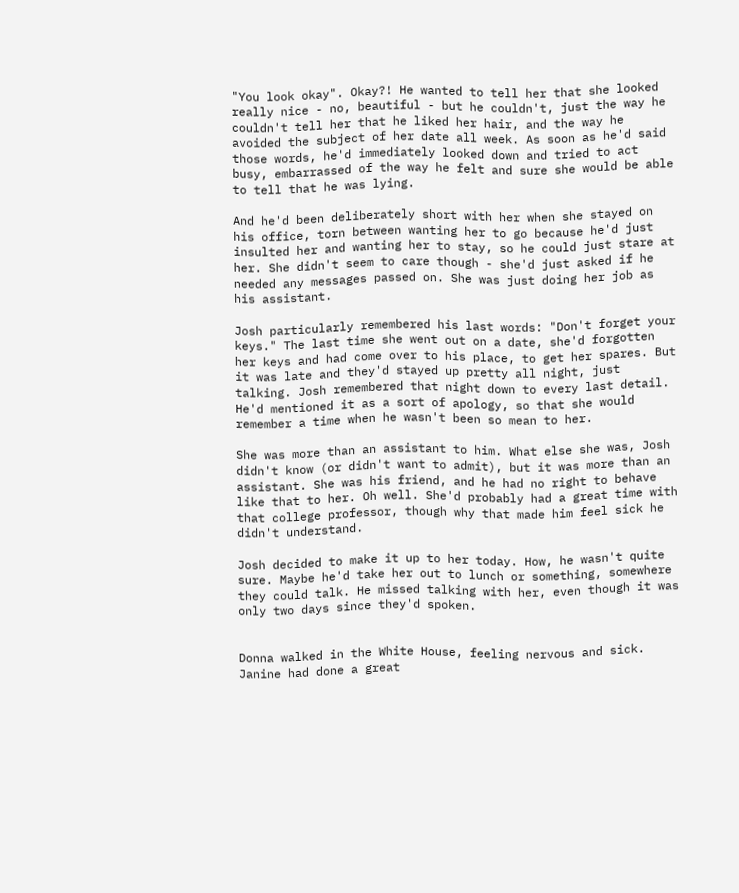"You look okay". Okay?! He wanted to tell her that she looked really nice - no, beautiful - but he couldn't, just the way he couldn't tell her that he liked her hair, and the way he avoided the subject of her date all week. As soon as he'd said those words, he'd immediately looked down and tried to act busy, embarrassed of the way he felt and sure she would be able to tell that he was lying.

And he'd been deliberately short with her when she stayed on his office, torn between wanting her to go because he'd just insulted her and wanting her to stay, so he could just stare at her. She didn't seem to care though - she'd just asked if he needed any messages passed on. She was just doing her job as his assistant.

Josh particularly remembered his last words: "Don't forget your keys." The last time she went out on a date, she'd forgotten her keys and had come over to his place, to get her spares. But it was late and they'd stayed up pretty all night, just talking. Josh remembered that night down to every last detail. He'd mentioned it as a sort of apology, so that she would remember a time when he wasn't been so mean to her.

She was more than an assistant to him. What else she was, Josh didn't know (or didn't want to admit), but it was more than an assistant. She was his friend, and he had no right to behave like that to her. Oh well. She'd probably had a great time with that college professor, though why that made him feel sick he didn't understand.

Josh decided to make it up to her today. How, he wasn't quite sure. Maybe he'd take her out to lunch or something, somewhere they could talk. He missed talking with her, even though it was only two days since they'd spoken.


Donna walked in the White House, feeling nervous and sick. Janine had done a great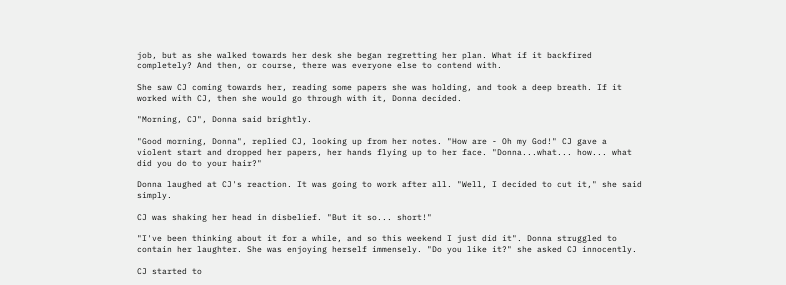job, but as she walked towards her desk she began regretting her plan. What if it backfired completely? And then, or course, there was everyone else to contend with.

She saw CJ coming towards her, reading some papers she was holding, and took a deep breath. If it worked with CJ, then she would go through with it, Donna decided.

"Morning, CJ", Donna said brightly.

"Good morning, Donna", replied CJ, looking up from her notes. "How are - Oh my God!" CJ gave a violent start and dropped her papers, her hands flying up to her face. "Donna...what... how... what did you do to your hair?"

Donna laughed at CJ's reaction. It was going to work after all. "Well, I decided to cut it," she said simply.

CJ was shaking her head in disbelief. "But it so... short!"

"I've been thinking about it for a while, and so this weekend I just did it". Donna struggled to contain her laughter. She was enjoying herself immensely. "Do you like it?" she asked CJ innocently.

CJ started to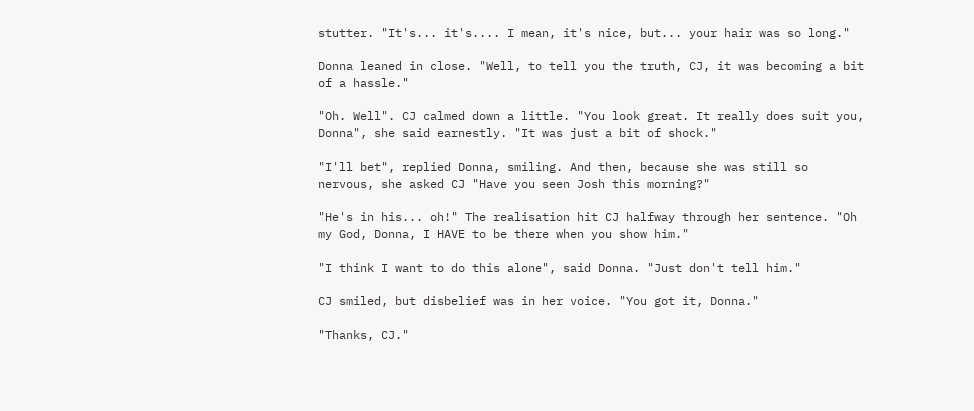stutter. "It's... it's.... I mean, it's nice, but... your hair was so long."

Donna leaned in close. "Well, to tell you the truth, CJ, it was becoming a bit of a hassle."

"Oh. Well". CJ calmed down a little. "You look great. It really does suit you, Donna", she said earnestly. "It was just a bit of shock."

"I'll bet", replied Donna, smiling. And then, because she was still so nervous, she asked CJ "Have you seen Josh this morning?"

"He's in his... oh!" The realisation hit CJ halfway through her sentence. "Oh my God, Donna, I HAVE to be there when you show him."

"I think I want to do this alone", said Donna. "Just don't tell him."

CJ smiled, but disbelief was in her voice. "You got it, Donna."

"Thanks, CJ."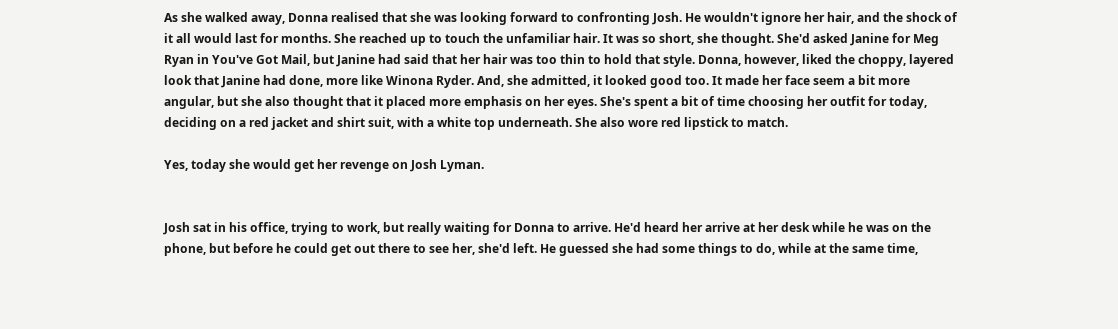As she walked away, Donna realised that she was looking forward to confronting Josh. He wouldn't ignore her hair, and the shock of it all would last for months. She reached up to touch the unfamiliar hair. It was so short, she thought. She'd asked Janine for Meg Ryan in You've Got Mail, but Janine had said that her hair was too thin to hold that style. Donna, however, liked the choppy, layered look that Janine had done, more like Winona Ryder. And, she admitted, it looked good too. It made her face seem a bit more angular, but she also thought that it placed more emphasis on her eyes. She's spent a bit of time choosing her outfit for today, deciding on a red jacket and shirt suit, with a white top underneath. She also wore red lipstick to match.

Yes, today she would get her revenge on Josh Lyman.


Josh sat in his office, trying to work, but really waiting for Donna to arrive. He'd heard her arrive at her desk while he was on the phone, but before he could get out there to see her, she'd left. He guessed she had some things to do, while at the same time,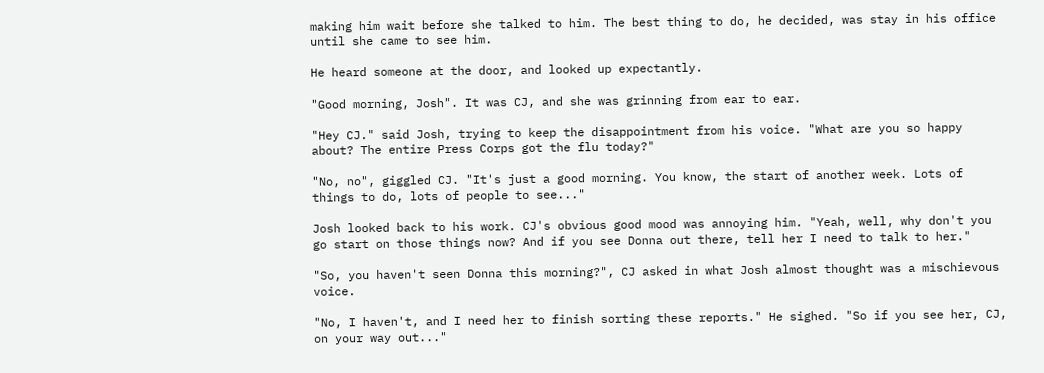making him wait before she talked to him. The best thing to do, he decided, was stay in his office until she came to see him.

He heard someone at the door, and looked up expectantly.

"Good morning, Josh". It was CJ, and she was grinning from ear to ear.

"Hey CJ." said Josh, trying to keep the disappointment from his voice. "What are you so happy about? The entire Press Corps got the flu today?"

"No, no", giggled CJ. "It's just a good morning. You know, the start of another week. Lots of things to do, lots of people to see..."

Josh looked back to his work. CJ's obvious good mood was annoying him. "Yeah, well, why don't you go start on those things now? And if you see Donna out there, tell her I need to talk to her."

"So, you haven't seen Donna this morning?", CJ asked in what Josh almost thought was a mischievous voice.

"No, I haven't, and I need her to finish sorting these reports." He sighed. "So if you see her, CJ, on your way out..."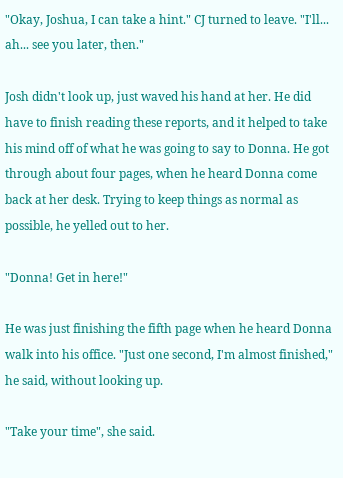"Okay, Joshua, I can take a hint." CJ turned to leave. "I'll... ah... see you later, then."

Josh didn't look up, just waved his hand at her. He did have to finish reading these reports, and it helped to take his mind off of what he was going to say to Donna. He got through about four pages, when he heard Donna come back at her desk. Trying to keep things as normal as possible, he yelled out to her.

"Donna! Get in here!"

He was just finishing the fifth page when he heard Donna walk into his office. "Just one second, I'm almost finished," he said, without looking up.

"Take your time", she said.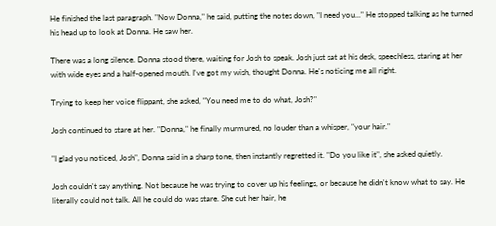He finished the last paragraph. "Now Donna," he said, putting the notes down, "I need you..." He stopped talking as he turned his head up to look at Donna. He saw her.

There was a long silence. Donna stood there, waiting for Josh to speak. Josh just sat at his desk, speechless, staring at her with wide eyes and a half-opened mouth. I've got my wish, thought Donna. He's noticing me all right.

Trying to keep her voice flippant, she asked, "You need me to do what, Josh?"

Josh continued to stare at her. "Donna," he finally murmured, no louder than a whisper, "your hair."

"I glad you noticed, Josh", Donna said in a sharp tone, then instantly regretted it. "Do you like it", she asked quietly.

Josh couldn't say anything. Not because he was trying to cover up his feelings, or because he didn't know what to say. He literally could not talk. All he could do was stare. She cut her hair, he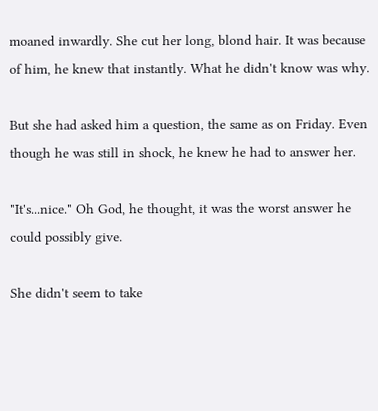moaned inwardly. She cut her long, blond hair. It was because of him, he knew that instantly. What he didn't know was why.

But she had asked him a question, the same as on Friday. Even though he was still in shock, he knew he had to answer her.

"It's...nice." Oh God, he thought, it was the worst answer he could possibly give.

She didn't seem to take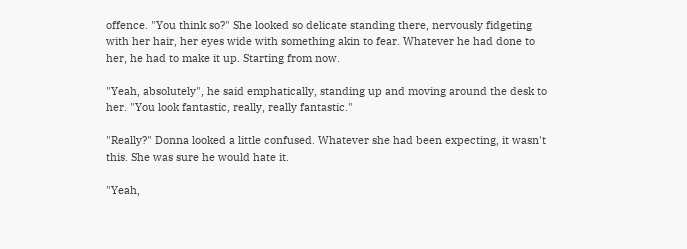offence. "You think so?" She looked so delicate standing there, nervously fidgeting with her hair, her eyes wide with something akin to fear. Whatever he had done to her, he had to make it up. Starting from now.

"Yeah, absolutely", he said emphatically, standing up and moving around the desk to her. "You look fantastic, really, really fantastic."

"Really?" Donna looked a little confused. Whatever she had been expecting, it wasn't this. She was sure he would hate it.

"Yeah,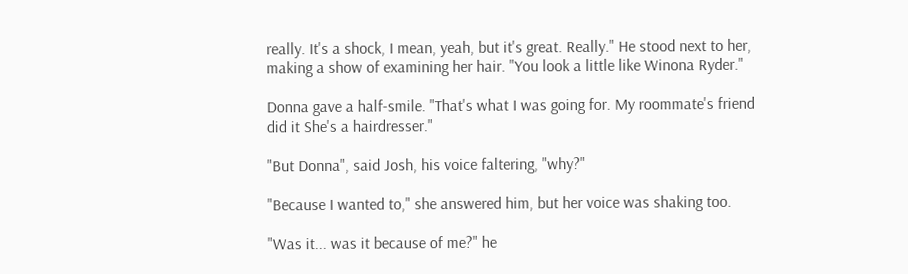really. It's a shock, I mean, yeah, but it's great. Really." He stood next to her, making a show of examining her hair. "You look a little like Winona Ryder."

Donna gave a half-smile. "That's what I was going for. My roommate's friend did it She's a hairdresser."

"But Donna", said Josh, his voice faltering, "why?"

"Because I wanted to," she answered him, but her voice was shaking too.

"Was it... was it because of me?" he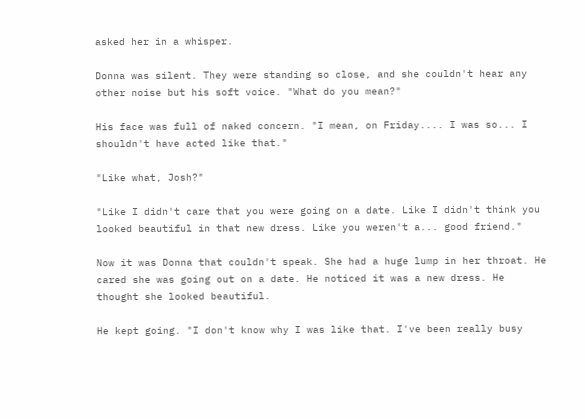asked her in a whisper.

Donna was silent. They were standing so close, and she couldn't hear any other noise but his soft voice. "What do you mean?"

His face was full of naked concern. "I mean, on Friday.... I was so... I shouldn't have acted like that."

"Like what, Josh?"

"Like I didn't care that you were going on a date. Like I didn't think you looked beautiful in that new dress. Like you weren't a... good friend."

Now it was Donna that couldn't speak. She had a huge lump in her throat. He cared she was going out on a date. He noticed it was a new dress. He thought she looked beautiful.

He kept going. "I don't know why I was like that. I've been really busy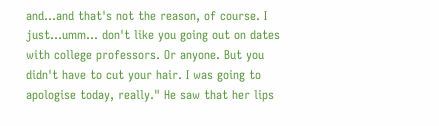and...and that's not the reason, of course. I just...umm... don't like you going out on dates with college professors. Or anyone. But you didn't have to cut your hair. I was going to apologise today, really." He saw that her lips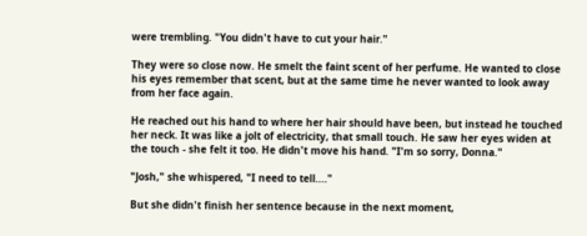were trembling. "You didn't have to cut your hair."

They were so close now. He smelt the faint scent of her perfume. He wanted to close his eyes remember that scent, but at the same time he never wanted to look away from her face again.

He reached out his hand to where her hair should have been, but instead he touched her neck. It was like a jolt of electricity, that small touch. He saw her eyes widen at the touch - she felt it too. He didn't move his hand. "I'm so sorry, Donna."

"Josh," she whispered, "I need to tell...."

But she didn't finish her sentence because in the next moment,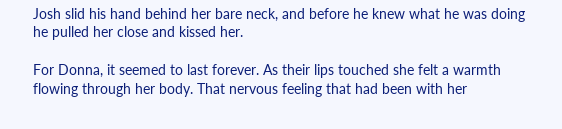Josh slid his hand behind her bare neck, and before he knew what he was doing he pulled her close and kissed her.

For Donna, it seemed to last forever. As their lips touched she felt a warmth flowing through her body. That nervous feeling that had been with her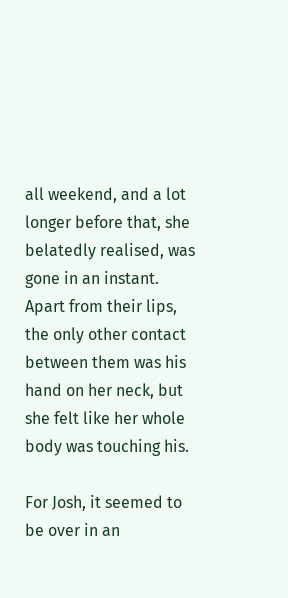all weekend, and a lot longer before that, she belatedly realised, was gone in an instant. Apart from their lips, the only other contact between them was his hand on her neck, but she felt like her whole body was touching his.

For Josh, it seemed to be over in an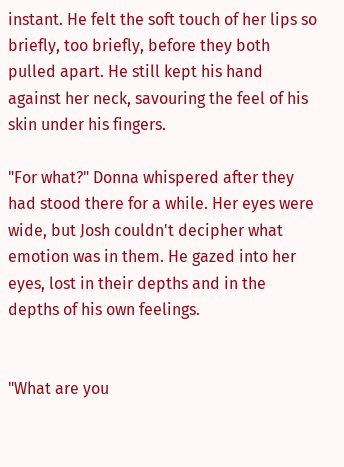instant. He felt the soft touch of her lips so briefly, too briefly, before they both pulled apart. He still kept his hand against her neck, savouring the feel of his skin under his fingers.

"For what?" Donna whispered after they had stood there for a while. Her eyes were wide, but Josh couldn't decipher what emotion was in them. He gazed into her eyes, lost in their depths and in the depths of his own feelings.


"What are you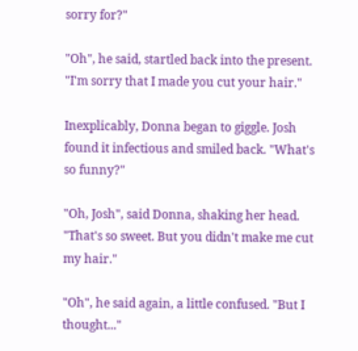sorry for?"

"Oh", he said, startled back into the present. "I'm sorry that I made you cut your hair."

Inexplicably, Donna began to giggle. Josh found it infectious and smiled back. "What's so funny?"

"Oh, Josh", said Donna, shaking her head. "That's so sweet. But you didn't make me cut my hair."

"Oh", he said again, a little confused. "But I thought..."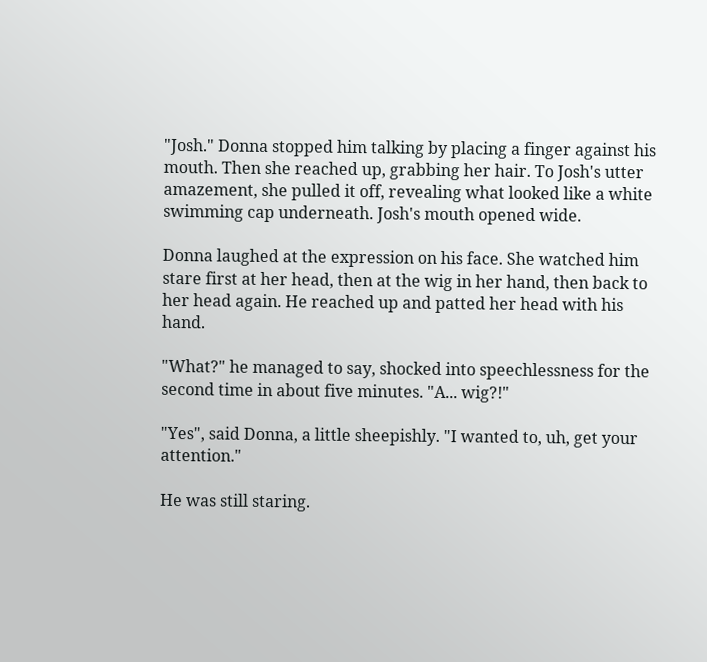"Josh." Donna stopped him talking by placing a finger against his mouth. Then she reached up, grabbing her hair. To Josh's utter amazement, she pulled it off, revealing what looked like a white swimming cap underneath. Josh's mouth opened wide.

Donna laughed at the expression on his face. She watched him stare first at her head, then at the wig in her hand, then back to her head again. He reached up and patted her head with his hand.

"What?" he managed to say, shocked into speechlessness for the second time in about five minutes. "A... wig?!"

"Yes", said Donna, a little sheepishly. "I wanted to, uh, get your attention."

He was still staring.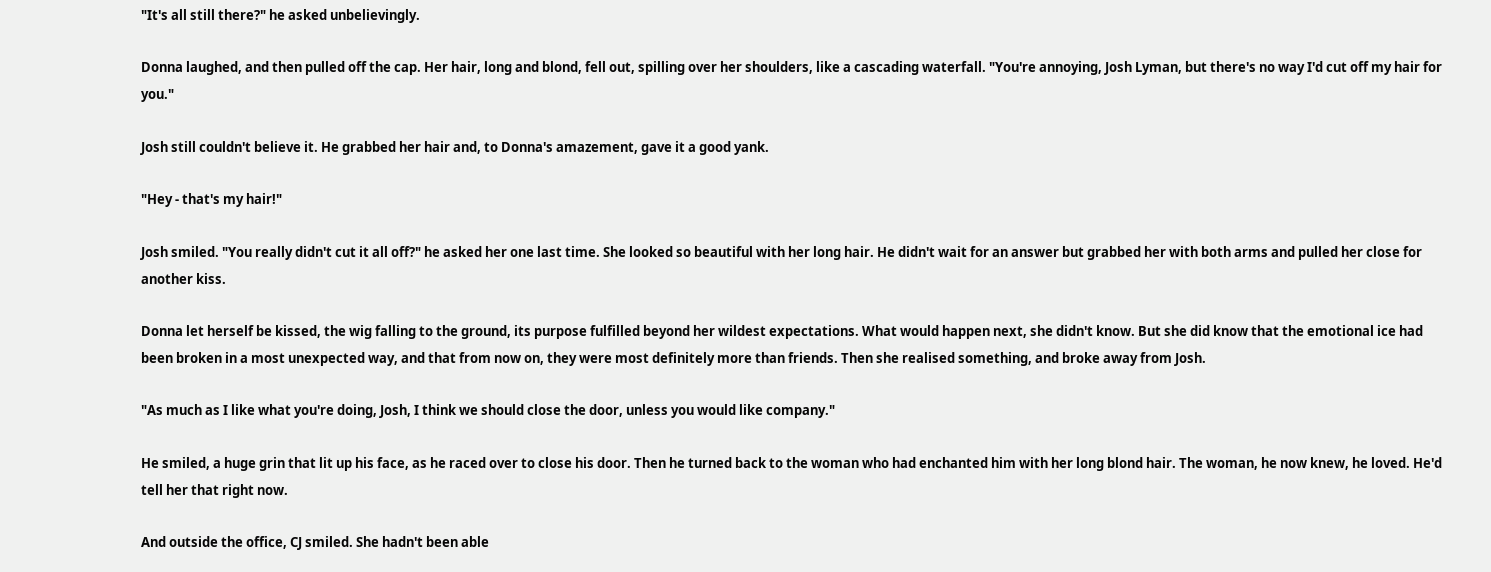"It's all still there?" he asked unbelievingly.

Donna laughed, and then pulled off the cap. Her hair, long and blond, fell out, spilling over her shoulders, like a cascading waterfall. "You're annoying, Josh Lyman, but there's no way I'd cut off my hair for you."

Josh still couldn't believe it. He grabbed her hair and, to Donna's amazement, gave it a good yank.

"Hey - that's my hair!"

Josh smiled. "You really didn't cut it all off?" he asked her one last time. She looked so beautiful with her long hair. He didn't wait for an answer but grabbed her with both arms and pulled her close for another kiss.

Donna let herself be kissed, the wig falling to the ground, its purpose fulfilled beyond her wildest expectations. What would happen next, she didn't know. But she did know that the emotional ice had been broken in a most unexpected way, and that from now on, they were most definitely more than friends. Then she realised something, and broke away from Josh.

"As much as I like what you're doing, Josh, I think we should close the door, unless you would like company."

He smiled, a huge grin that lit up his face, as he raced over to close his door. Then he turned back to the woman who had enchanted him with her long blond hair. The woman, he now knew, he loved. He'd tell her that right now.

And outside the office, CJ smiled. She hadn't been able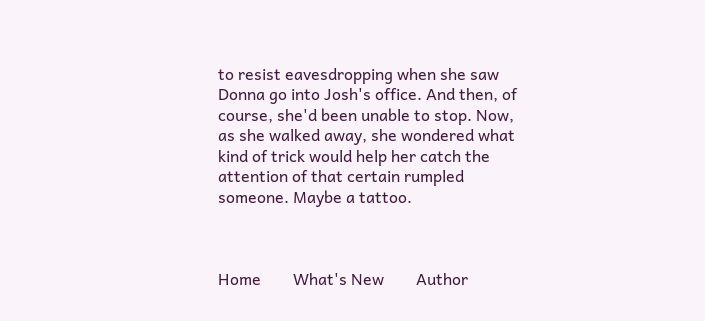to resist eavesdropping when she saw Donna go into Josh's office. And then, of course, she'd been unable to stop. Now, as she walked away, she wondered what kind of trick would help her catch the attention of that certain rumpled someone. Maybe a tattoo.



Home        What's New        Author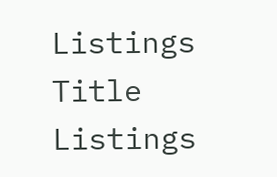Listings        Title Listings